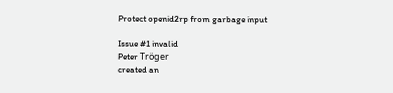Protect openid2rp from garbage input

Issue #1 invalid
Peter Tröger
created an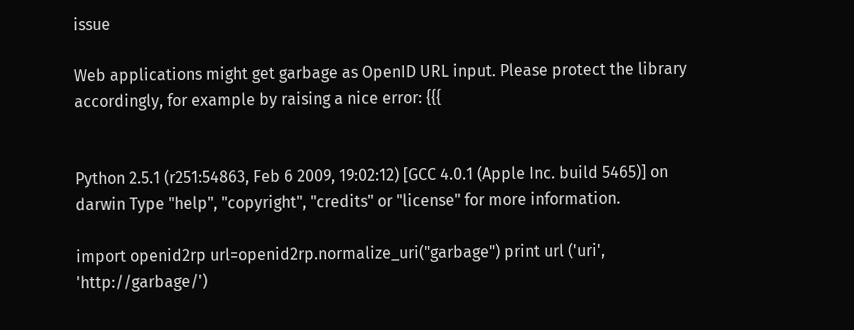issue

Web applications might get garbage as OpenID URL input. Please protect the library accordingly, for example by raising a nice error: {{{


Python 2.5.1 (r251:54863, Feb 6 2009, 19:02:12) [GCC 4.0.1 (Apple Inc. build 5465)] on darwin Type "help", "copyright", "credits" or "license" for more information.

import openid2rp url=openid2rp.normalize_uri("garbage") print url ('uri', 'http://garbage/')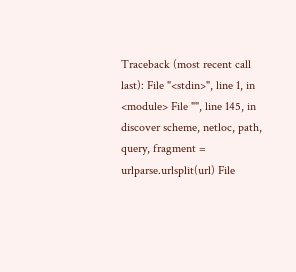Traceback (most recent call last): File "<stdin>", line 1, in <module> File "", line 145, in discover scheme, netloc, path, query, fragment = urlparse.urlsplit(url) File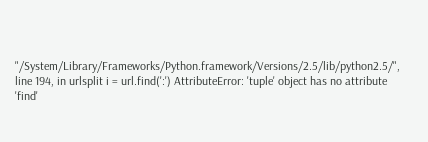"/System/Library/Frameworks/Python.framework/Versions/2.5/lib/python2.5/", line 194, in urlsplit i = url.find(':') AttributeError: 'tuple' object has no attribute 'find'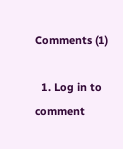Comments (1)

  1. Log in to comment